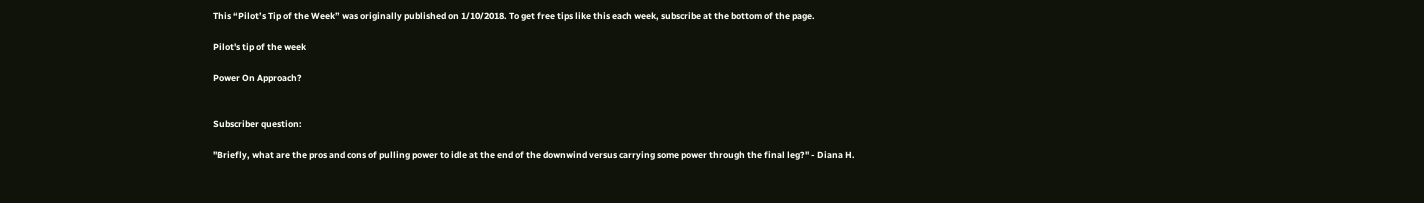This “Pilot’s Tip of the Week” was originally published on 1/10/2018. To get free tips like this each week, subscribe at the bottom of the page.

Pilot's tip of the week

Power On Approach?


Subscriber question:

"Briefly, what are the pros and cons of pulling power to idle at the end of the downwind versus carrying some power through the final leg?" - Diana H.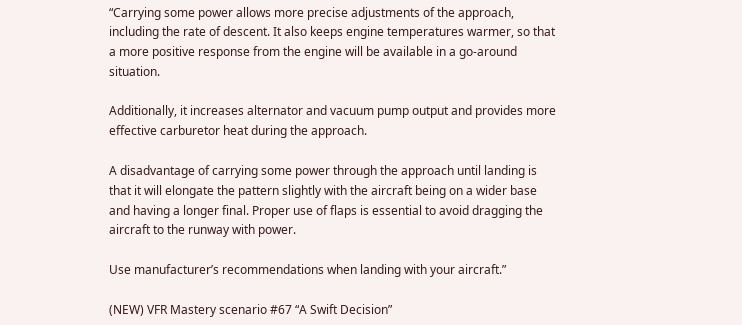“Carrying some power allows more precise adjustments of the approach, including the rate of descent. It also keeps engine temperatures warmer, so that a more positive response from the engine will be available in a go-around situation.

Additionally, it increases alternator and vacuum pump output and provides more effective carburetor heat during the approach.

A disadvantage of carrying some power through the approach until landing is that it will elongate the pattern slightly with the aircraft being on a wider base and having a longer final. Proper use of flaps is essential to avoid dragging the aircraft to the runway with power.

Use manufacturer’s recommendations when landing with your aircraft.”

(NEW) VFR Mastery scenario #67 “A Swift Decision”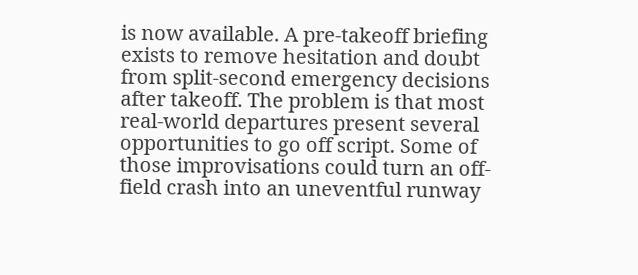is now available. A pre-takeoff briefing exists to remove hesitation and doubt from split-second emergency decisions after takeoff. The problem is that most real-world departures present several opportunities to go off script. Some of those improvisations could turn an off-field crash into an uneventful runway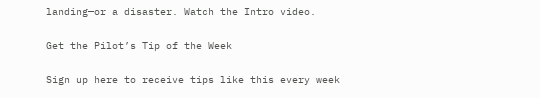landing—or a disaster. Watch the Intro video.

Get the Pilot’s Tip of the Week

Sign up here to receive tips like this every week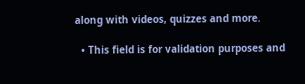along with videos, quizzes and more.

  • This field is for validation purposes and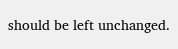should be left unchanged.